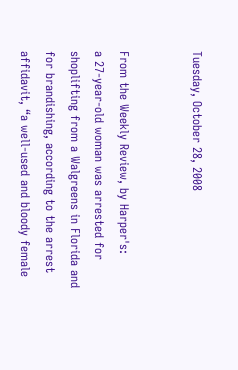Tuesday, October 28, 2008


From the Weekly Review, by Harper's:
a 27-year-old woman was arrested for shoplifting from a Walgreens in Florida and for brandishing, according to the arrest affidavit, “a well-used and bloody female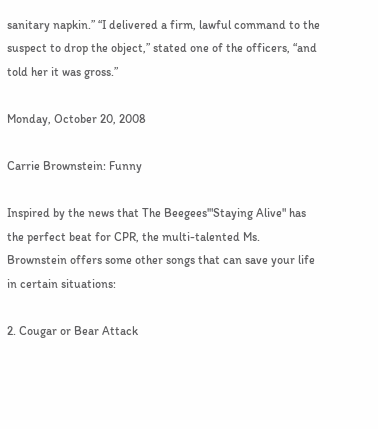sanitary napkin.” “I delivered a firm, lawful command to the suspect to drop the object,” stated one of the officers, “and told her it was gross.”

Monday, October 20, 2008

Carrie Brownstein: Funny

Inspired by the news that The Beegees'"Staying Alive" has the perfect beat for CPR, the multi-talented Ms. Brownstein offers some other songs that can save your life in certain situations:

2. Cougar or Bear Attack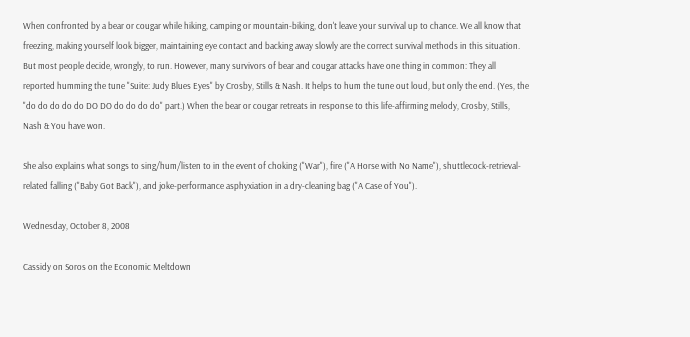When confronted by a bear or cougar while hiking, camping or mountain-biking, don't leave your survival up to chance. We all know that freezing, making yourself look bigger, maintaining eye contact and backing away slowly are the correct survival methods in this situation. But most people decide, wrongly, to run. However, many survivors of bear and cougar attacks have one thing in common: They all reported humming the tune "Suite: Judy Blues Eyes" by Crosby, Stills & Nash. It helps to hum the tune out loud, but only the end. (Yes, the "do do do do do DO DO do do do do" part.) When the bear or cougar retreats in response to this life-affirming melody, Crosby, Stills, Nash & You have won.

She also explains what songs to sing/hum/listen to in the event of choking ("War"), fire ("A Horse with No Name"), shuttlecock-retrieval-related falling ("Baby Got Back"), and joke-performance asphyxiation in a dry-cleaning bag ("A Case of You").

Wednesday, October 8, 2008

Cassidy on Soros on the Economic Meltdown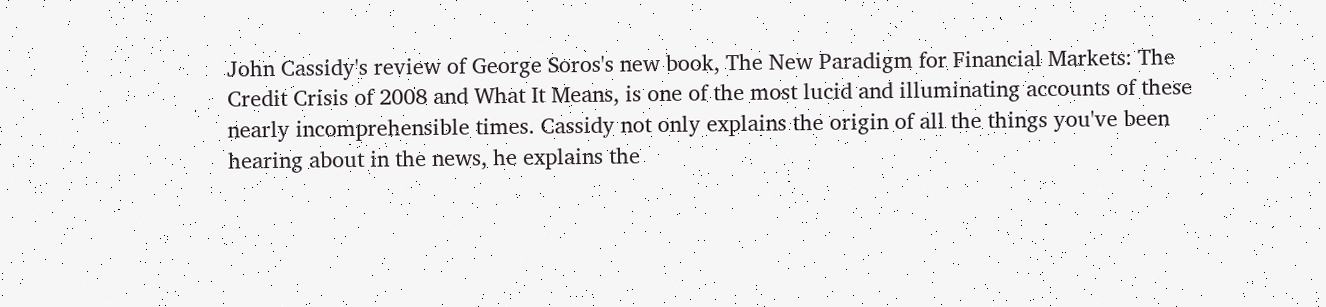John Cassidy's review of George Soros's new book, The New Paradigm for Financial Markets: The Credit Crisis of 2008 and What It Means, is one of the most lucid and illuminating accounts of these nearly incomprehensible times. Cassidy not only explains the origin of all the things you've been hearing about in the news, he explains the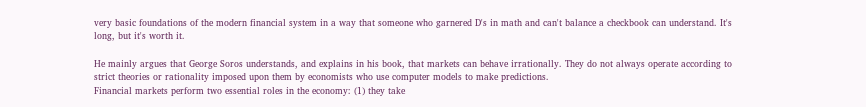very basic foundations of the modern financial system in a way that someone who garnered D's in math and can't balance a checkbook can understand. It's long, but it's worth it.

He mainly argues that George Soros understands, and explains in his book, that markets can behave irrationally. They do not always operate according to strict theories or rationality imposed upon them by economists who use computer models to make predictions.
Financial markets perform two essential roles in the economy: (1) they take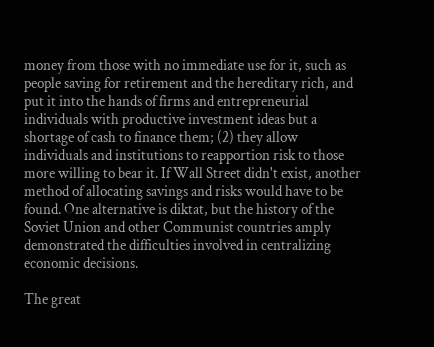money from those with no immediate use for it, such as people saving for retirement and the hereditary rich, and put it into the hands of firms and entrepreneurial individuals with productive investment ideas but a shortage of cash to finance them; (2) they allow individuals and institutions to reapportion risk to those more willing to bear it. If Wall Street didn't exist, another method of allocating savings and risks would have to be found. One alternative is diktat, but the history of the Soviet Union and other Communist countries amply demonstrated the difficulties involved in centralizing economic decisions.

The great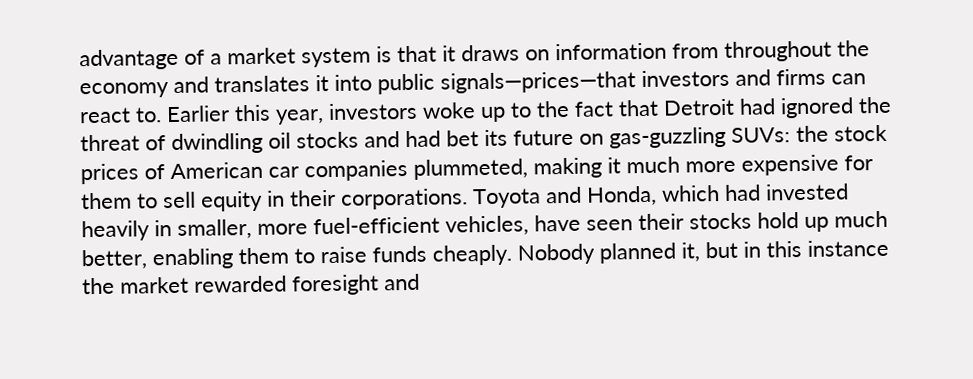advantage of a market system is that it draws on information from throughout the economy and translates it into public signals—prices—that investors and firms can react to. Earlier this year, investors woke up to the fact that Detroit had ignored the threat of dwindling oil stocks and had bet its future on gas-guzzling SUVs: the stock prices of American car companies plummeted, making it much more expensive for them to sell equity in their corporations. Toyota and Honda, which had invested heavily in smaller, more fuel-efficient vehicles, have seen their stocks hold up much better, enabling them to raise funds cheaply. Nobody planned it, but in this instance the market rewarded foresight and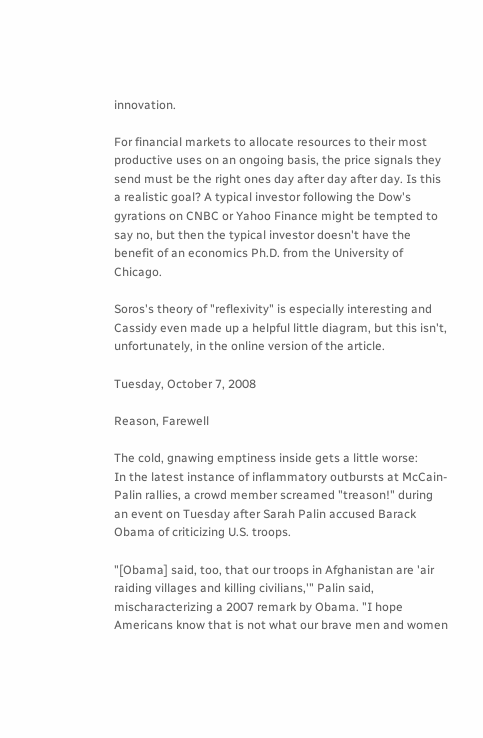innovation.

For financial markets to allocate resources to their most productive uses on an ongoing basis, the price signals they send must be the right ones day after day after day. Is this a realistic goal? A typical investor following the Dow's gyrations on CNBC or Yahoo Finance might be tempted to say no, but then the typical investor doesn't have the benefit of an economics Ph.D. from the University of Chicago.

Soros's theory of "reflexivity" is especially interesting and Cassidy even made up a helpful little diagram, but this isn't, unfortunately, in the online version of the article.

Tuesday, October 7, 2008

Reason, Farewell

The cold, gnawing emptiness inside gets a little worse:
In the latest instance of inflammatory outbursts at McCain-Palin rallies, a crowd member screamed "treason!" during an event on Tuesday after Sarah Palin accused Barack Obama of criticizing U.S. troops.

"[Obama] said, too, that our troops in Afghanistan are 'air raiding villages and killing civilians,'" Palin said, mischaracterizing a 2007 remark by Obama. "I hope Americans know that is not what our brave men and women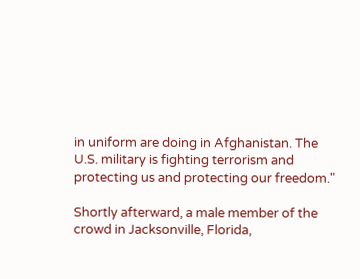in uniform are doing in Afghanistan. The U.S. military is fighting terrorism and protecting us and protecting our freedom."

Shortly afterward, a male member of the crowd in Jacksonville, Florida,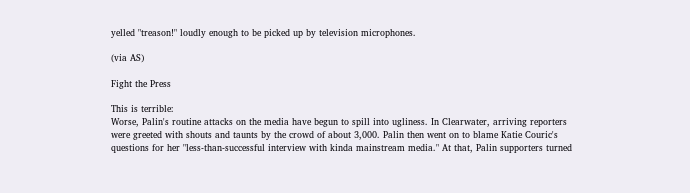yelled "treason!" loudly enough to be picked up by television microphones.

(via AS)

Fight the Press

This is terrible:
Worse, Palin's routine attacks on the media have begun to spill into ugliness. In Clearwater, arriving reporters were greeted with shouts and taunts by the crowd of about 3,000. Palin then went on to blame Katie Couric's questions for her "less-than-successful interview with kinda mainstream media." At that, Palin supporters turned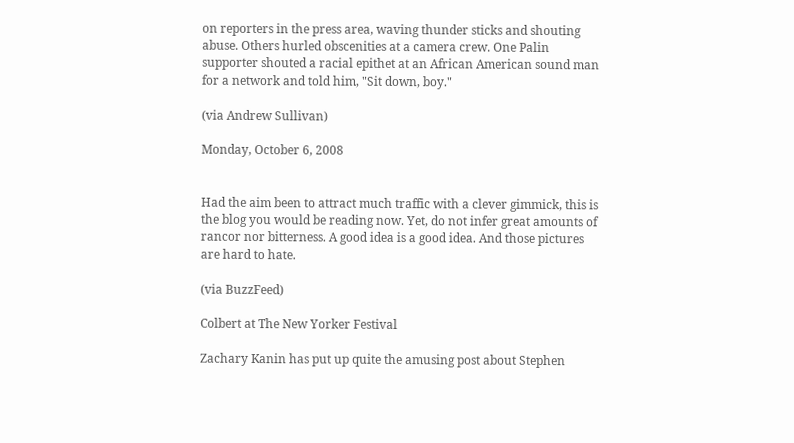on reporters in the press area, waving thunder sticks and shouting abuse. Others hurled obscenities at a camera crew. One Palin supporter shouted a racial epithet at an African American sound man for a network and told him, "Sit down, boy."

(via Andrew Sullivan)

Monday, October 6, 2008


Had the aim been to attract much traffic with a clever gimmick, this is the blog you would be reading now. Yet, do not infer great amounts of rancor nor bitterness. A good idea is a good idea. And those pictures are hard to hate.

(via BuzzFeed)

Colbert at The New Yorker Festival

Zachary Kanin has put up quite the amusing post about Stephen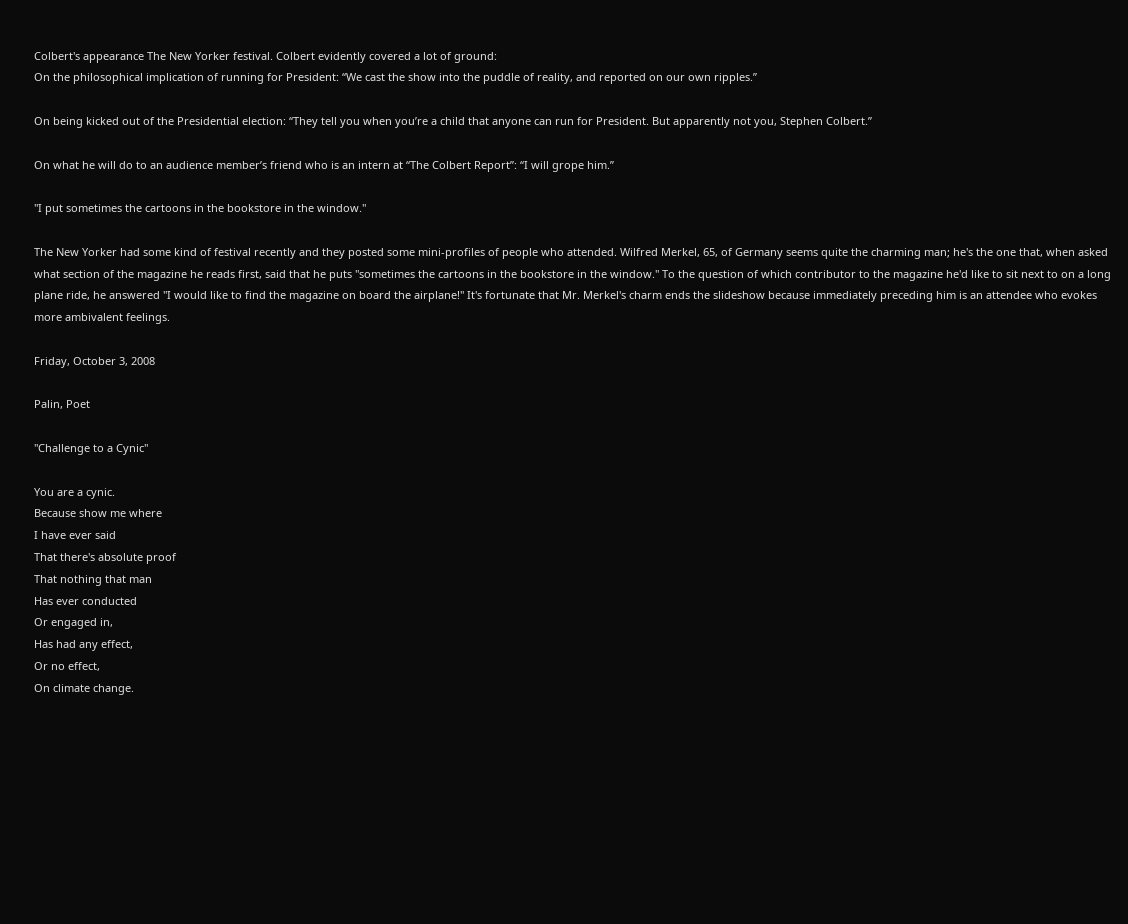Colbert's appearance The New Yorker festival. Colbert evidently covered a lot of ground:
On the philosophical implication of running for President: “We cast the show into the puddle of reality, and reported on our own ripples.”

On being kicked out of the Presidential election: “They tell you when you’re a child that anyone can run for President. But apparently not you, Stephen Colbert.”

On what he will do to an audience member’s friend who is an intern at “The Colbert Report”: “I will grope him.”

"I put sometimes the cartoons in the bookstore in the window."

The New Yorker had some kind of festival recently and they posted some mini-profiles of people who attended. Wilfred Merkel, 65, of Germany seems quite the charming man; he's the one that, when asked what section of the magazine he reads first, said that he puts "sometimes the cartoons in the bookstore in the window." To the question of which contributor to the magazine he'd like to sit next to on a long plane ride, he answered "I would like to find the magazine on board the airplane!" It's fortunate that Mr. Merkel's charm ends the slideshow because immediately preceding him is an attendee who evokes more ambivalent feelings.

Friday, October 3, 2008

Palin, Poet

"Challenge to a Cynic"

You are a cynic.
Because show me where
I have ever said
That there's absolute proof
That nothing that man
Has ever conducted
Or engaged in,
Has had any effect,
Or no effect,
On climate change.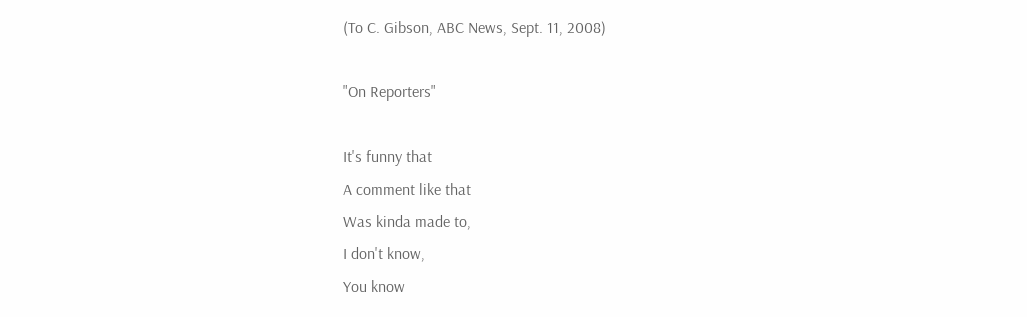(To C. Gibson, ABC News, Sept. 11, 2008)

"On Reporters"

It's funny that
A comment like that
Was kinda made to,
I don't know,
You know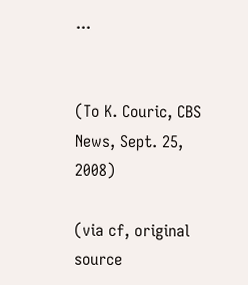...


(To K. Couric, CBS News, Sept. 25, 2008)

(via cf, original source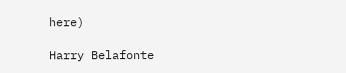here)

Harry Belafonte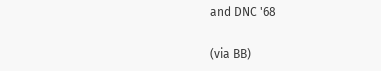and DNC '68

(via BB)